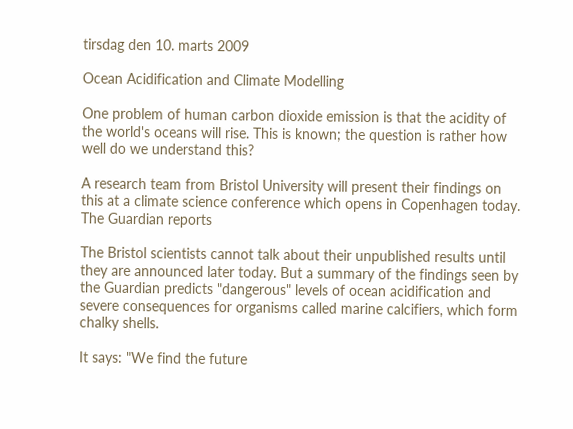tirsdag den 10. marts 2009

Ocean Acidification and Climate Modelling

One problem of human carbon dioxide emission is that the acidity of the world's oceans will rise. This is known; the question is rather how well do we understand this?

A research team from Bristol University will present their findings on this at a climate science conference which opens in Copenhagen today. The Guardian reports

The Bristol scientists cannot talk about their unpublished results until they are announced later today. But a summary of the findings seen by the Guardian predicts "dangerous" levels of ocean acidification and severe consequences for organisms called marine calcifiers, which form chalky shells.

It says: "We find the future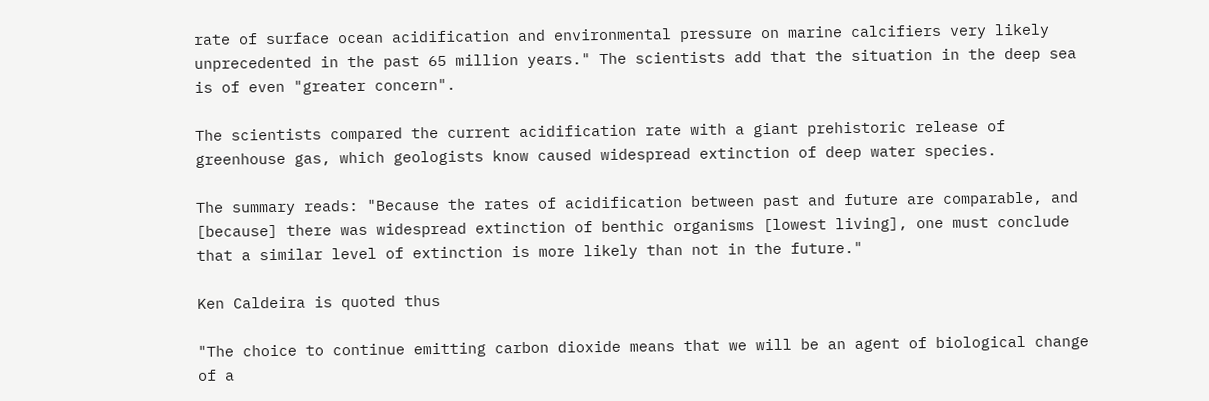rate of surface ocean acidification and environmental pressure on marine calcifiers very likely unprecedented in the past 65 million years." The scientists add that the situation in the deep sea is of even "greater concern".

The scientists compared the current acidification rate with a giant prehistoric release of greenhouse gas, which geologists know caused widespread extinction of deep water species.

The summary reads: "Because the rates of acidification between past and future are comparable, and [because] there was widespread extinction of benthic organisms [lowest living], one must conclude that a similar level of extinction is more likely than not in the future."

Ken Caldeira is quoted thus

"The choice to continue emitting carbon dioxide means that we will be an agent of biological change of a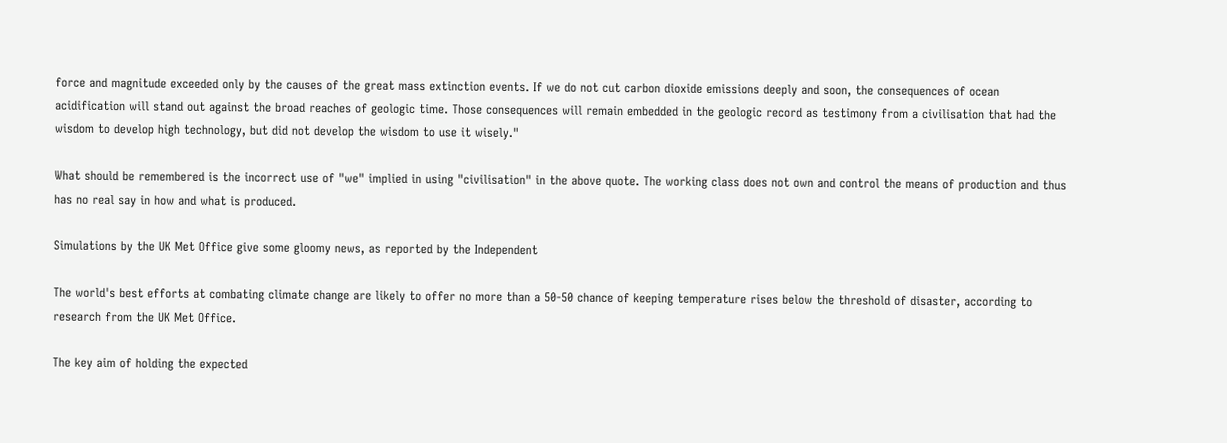force and magnitude exceeded only by the causes of the great mass extinction events. If we do not cut carbon dioxide emissions deeply and soon, the consequences of ocean acidification will stand out against the broad reaches of geologic time. Those consequences will remain embedded in the geologic record as testimony from a civilisation that had the wisdom to develop high technology, but did not develop the wisdom to use it wisely."

What should be remembered is the incorrect use of "we" implied in using "civilisation" in the above quote. The working class does not own and control the means of production and thus has no real say in how and what is produced.

Simulations by the UK Met Office give some gloomy news, as reported by the Independent

The world's best efforts at combating climate change are likely to offer no more than a 50-50 chance of keeping temperature rises below the threshold of disaster, according to research from the UK Met Office.

The key aim of holding the expected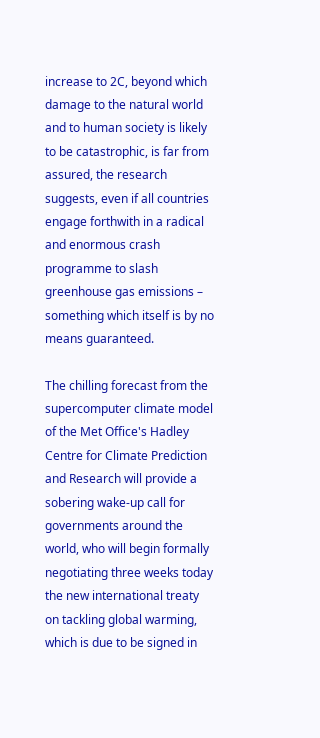increase to 2C, beyond which damage to the natural world and to human society is likely to be catastrophic, is far from assured, the research suggests, even if all countries engage forthwith in a radical and enormous crash programme to slash greenhouse gas emissions – something which itself is by no means guaranteed.

The chilling forecast from the supercomputer climate model of the Met Office's Hadley Centre for Climate Prediction and Research will provide a sobering wake-up call for governments around the world, who will begin formally negotiating three weeks today the new international treaty on tackling global warming, which is due to be signed in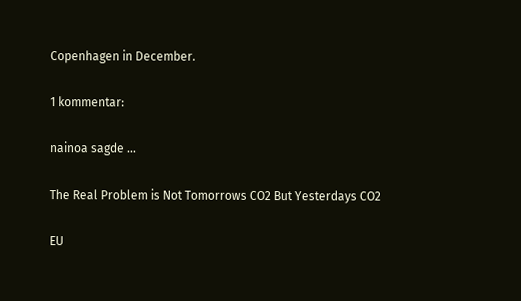Copenhagen in December.

1 kommentar:

nainoa sagde ...

The Real Problem is Not Tomorrows CO2 But Yesterdays CO2

EU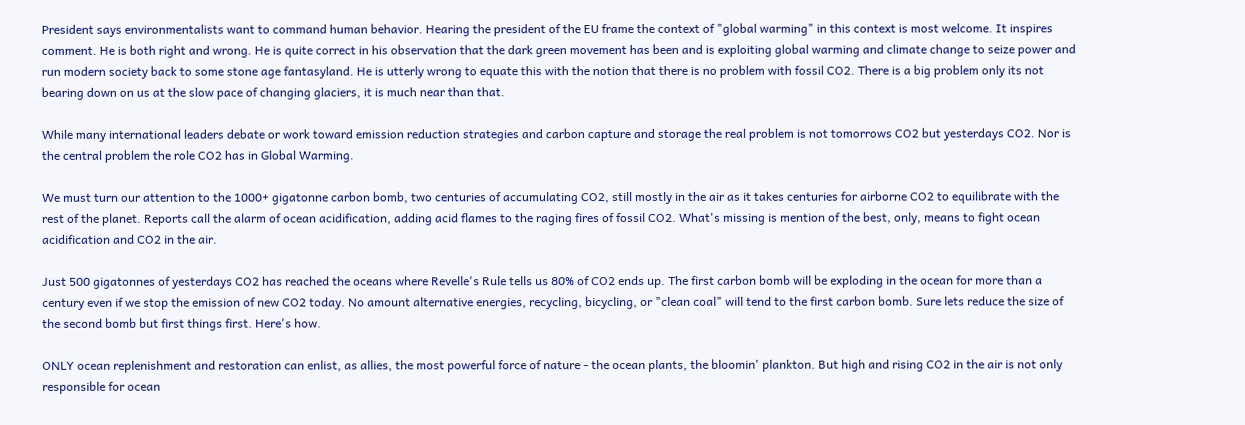President says environmentalists want to command human behavior. Hearing the president of the EU frame the context of "global warming" in this context is most welcome. It inspires comment. He is both right and wrong. He is quite correct in his observation that the dark green movement has been and is exploiting global warming and climate change to seize power and run modern society back to some stone age fantasyland. He is utterly wrong to equate this with the notion that there is no problem with fossil CO2. There is a big problem only its not bearing down on us at the slow pace of changing glaciers, it is much near than that.

While many international leaders debate or work toward emission reduction strategies and carbon capture and storage the real problem is not tomorrows CO2 but yesterdays CO2. Nor is the central problem the role CO2 has in Global Warming.

We must turn our attention to the 1000+ gigatonne carbon bomb, two centuries of accumulating CO2, still mostly in the air as it takes centuries for airborne CO2 to equilibrate with the rest of the planet. Reports call the alarm of ocean acidification, adding acid flames to the raging fires of fossil CO2. What's missing is mention of the best, only, means to fight ocean acidification and CO2 in the air.

Just 500 gigatonnes of yesterdays CO2 has reached the oceans where Revelle's Rule tells us 80% of CO2 ends up. The first carbon bomb will be exploding in the ocean for more than a century even if we stop the emission of new CO2 today. No amount alternative energies, recycling, bicycling, or "clean coal" will tend to the first carbon bomb. Sure lets reduce the size of the second bomb but first things first. Here's how.

ONLY ocean replenishment and restoration can enlist, as allies, the most powerful force of nature - the ocean plants, the bloomin' plankton. But high and rising CO2 in the air is not only responsible for ocean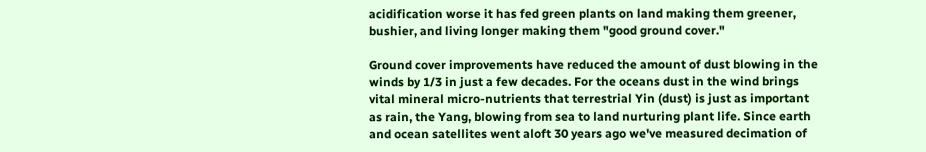acidification worse it has fed green plants on land making them greener, bushier, and living longer making them "good ground cover."

Ground cover improvements have reduced the amount of dust blowing in the winds by 1/3 in just a few decades. For the oceans dust in the wind brings vital mineral micro-nutrients that terrestrial Yin (dust) is just as important as rain, the Yang, blowing from sea to land nurturing plant life. Since earth and ocean satellites went aloft 30 years ago we've measured decimation of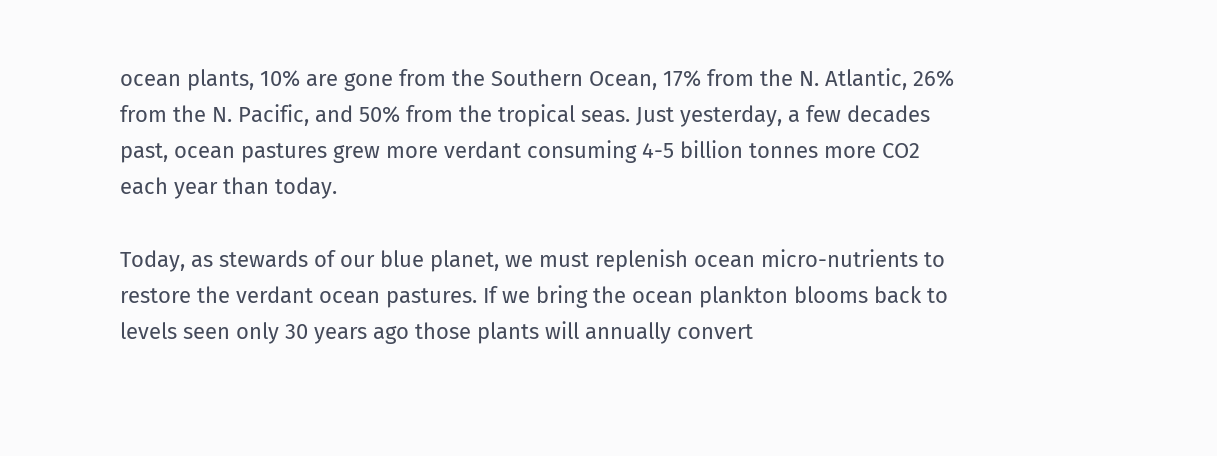ocean plants, 10% are gone from the Southern Ocean, 17% from the N. Atlantic, 26% from the N. Pacific, and 50% from the tropical seas. Just yesterday, a few decades past, ocean pastures grew more verdant consuming 4-5 billion tonnes more CO2 each year than today.

Today, as stewards of our blue planet, we must replenish ocean micro-nutrients to restore the verdant ocean pastures. If we bring the ocean plankton blooms back to levels seen only 30 years ago those plants will annually convert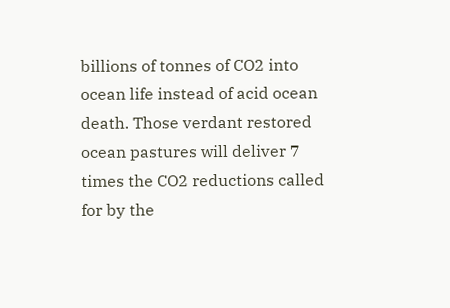billions of tonnes of CO2 into ocean life instead of acid ocean death. Those verdant restored ocean pastures will deliver 7 times the CO2 reductions called for by the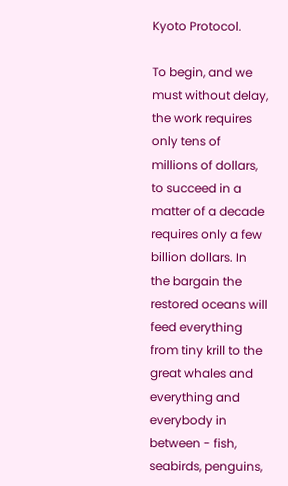Kyoto Protocol.

To begin, and we must without delay, the work requires only tens of millions of dollars, to succeed in a matter of a decade requires only a few billion dollars. In the bargain the restored oceans will feed everything from tiny krill to the great whales and everything and everybody in between - fish, seabirds, penguins,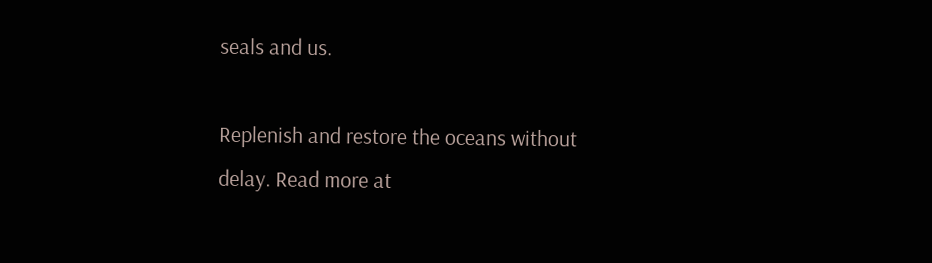seals and us.

Replenish and restore the oceans without delay. Read more at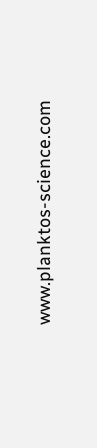www.planktos-science.com